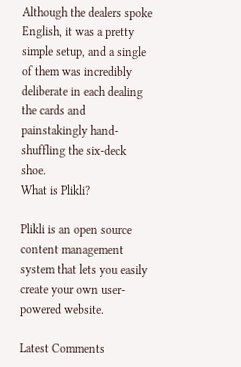Although the dealers spoke English, it was a pretty simple setup, and a single of them was incredibly deliberate in each dealing the cards and painstakingly hand-shuffling the six-deck shoe.
What is Plikli?

Plikli is an open source content management system that lets you easily create your own user-powered website.

Latest Comments